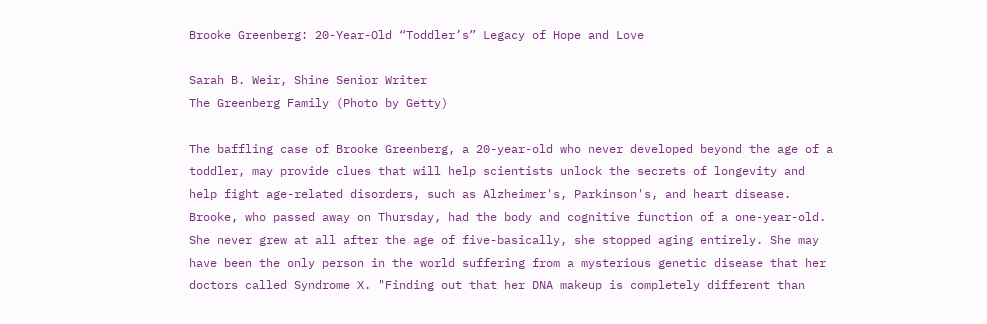Brooke Greenberg: 20-Year-Old “Toddler’s” Legacy of Hope and Love

Sarah B. Weir, Shine Senior Writer
The Greenberg Family (Photo by Getty)

The baffling case of Brooke Greenberg, a 20-year-old who never developed beyond the age of a toddler, may provide clues that will help scientists unlock the secrets of longevity and help fight age-related disorders, such as Alzheimer's, Parkinson's, and heart disease. Brooke, who passed away on Thursday, had the body and cognitive function of a one-year-old. She never grew at all after the age of five-basically, she stopped aging entirely. She may have been the only person in the world suffering from a mysterious genetic disease that her doctors called Syndrome X. "Finding out that her DNA makeup is completely different than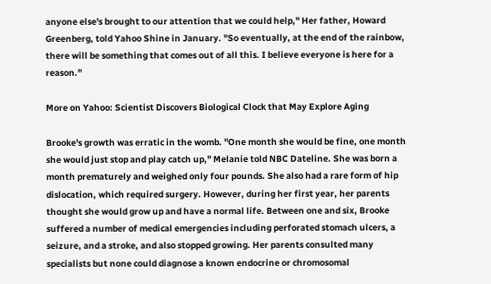anyone else's brought to our attention that we could help," Her father, Howard Greenberg, told Yahoo Shine in January. "So eventually, at the end of the rainbow, there will be something that comes out of all this. I believe everyone is here for a reason."

More on Yahoo: Scientist Discovers Biological Clock that May Explore Aging

Brooke's growth was erratic in the womb. "One month she would be fine, one month she would just stop and play catch up," Melanie told NBC Dateline. She was born a month prematurely and weighed only four pounds. She also had a rare form of hip dislocation, which required surgery. However, during her first year, her parents thought she would grow up and have a normal life. Between one and six, Brooke suffered a number of medical emergencies including perforated stomach ulcers, a seizure, and a stroke, and also stopped growing. Her parents consulted many specialists but none could diagnose a known endocrine or chromosomal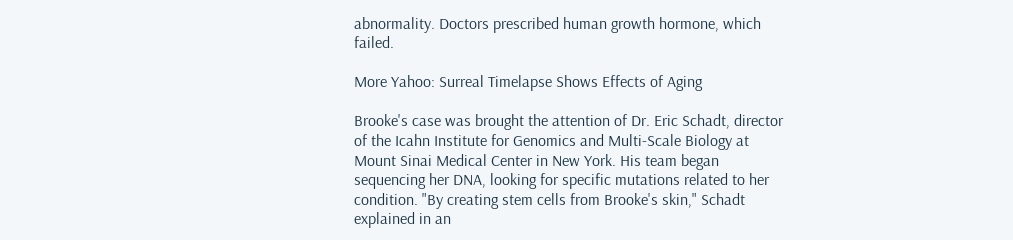abnormality. Doctors prescribed human growth hormone, which failed.

More Yahoo: Surreal Timelapse Shows Effects of Aging

Brooke's case was brought the attention of Dr. Eric Schadt, director of the Icahn Institute for Genomics and Multi-Scale Biology at Mount Sinai Medical Center in New York. His team began sequencing her DNA, looking for specific mutations related to her condition. "By creating stem cells from Brooke's skin," Schadt explained in an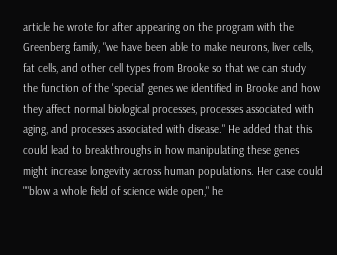article he wrote for after appearing on the program with the Greenberg family, "we have been able to make neurons, liver cells, fat cells, and other cell types from Brooke so that we can study the function of the 'special' genes we identified in Brooke and how they affect normal biological processes, processes associated with aging, and processes associated with disease." He added that this could lead to breakthroughs in how manipulating these genes might increase longevity across human populations. Her case could ""blow a whole field of science wide open," he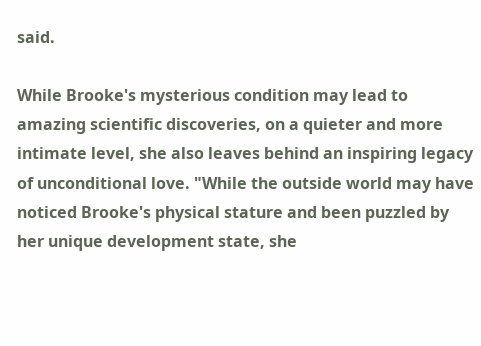said.

While Brooke's mysterious condition may lead to amazing scientific discoveries, on a quieter and more intimate level, she also leaves behind an inspiring legacy of unconditional love. "While the outside world may have noticed Brooke's physical stature and been puzzled by her unique development state, she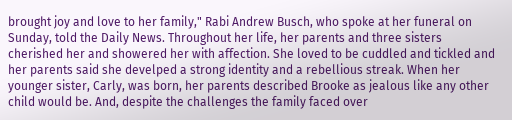brought joy and love to her family," Rabi Andrew Busch, who spoke at her funeral on Sunday, told the Daily News. Throughout her life, her parents and three sisters cherished her and showered her with affection. She loved to be cuddled and tickled and her parents said she develped a strong identity and a rebellious streak. When her younger sister, Carly, was born, her parents described Brooke as jealous like any other child would be. And, despite the challenges the family faced over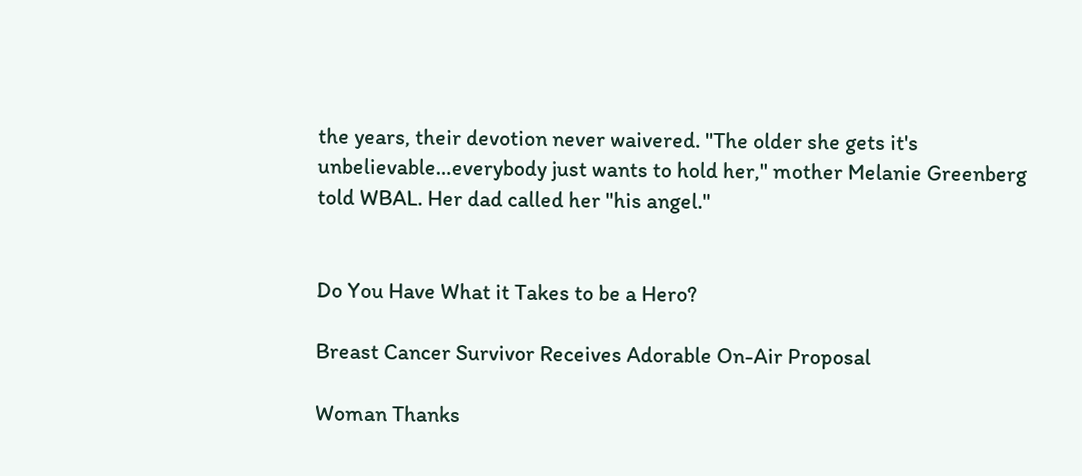the years, their devotion never waivered. "The older she gets it's unbelievable…everybody just wants to hold her," mother Melanie Greenberg told WBAL. Her dad called her "his angel."


Do You Have What it Takes to be a Hero?

Breast Cancer Survivor Receives Adorable On-Air Proposal

Woman Thanks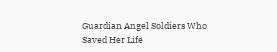Guardian Angel Soldiers Who Saved Her Life